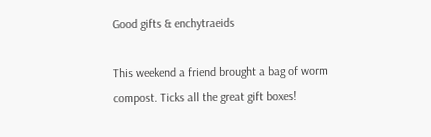Good gifts & enchytraeids

This weekend a friend brought a bag of worm compost. Ticks all the great gift boxes!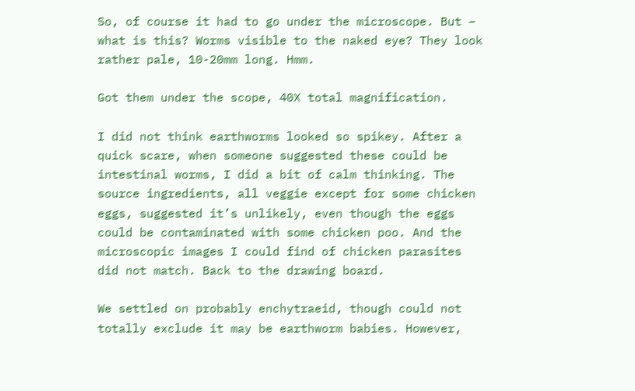So, of course it had to go under the microscope. But – what is this? Worms visible to the naked eye? They look rather pale, 10-20mm long. Hmm.

Got them under the scope, 40X total magnification.

I did not think earthworms looked so spikey. After a quick scare, when someone suggested these could be intestinal worms, I did a bit of calm thinking. The source ingredients, all veggie except for some chicken eggs, suggested it’s unlikely, even though the eggs could be contaminated with some chicken poo. And the microscopic images I could find of chicken parasites did not match. Back to the drawing board.

We settled on probably enchytraeid, though could not totally exclude it may be earthworm babies. However,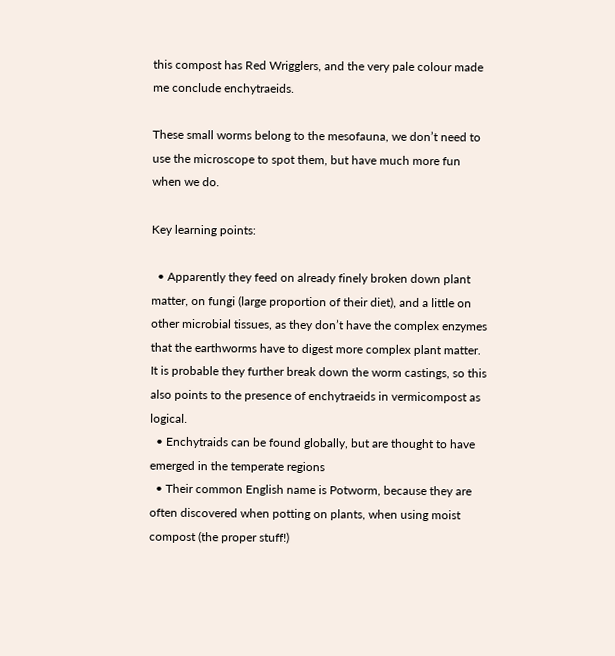this compost has Red Wrigglers, and the very pale colour made me conclude enchytraeids.

These small worms belong to the mesofauna, we don’t need to use the microscope to spot them, but have much more fun when we do.

Key learning points:

  • Apparently they feed on already finely broken down plant matter, on fungi (large proportion of their diet), and a little on other microbial tissues, as they don’t have the complex enzymes that the earthworms have to digest more complex plant matter. It is probable they further break down the worm castings, so this also points to the presence of enchytraeids in vermicompost as logical.
  • Enchytraids can be found globally, but are thought to have emerged in the temperate regions
  • Their common English name is Potworm, because they are often discovered when potting on plants, when using moist compost (the proper stuff!)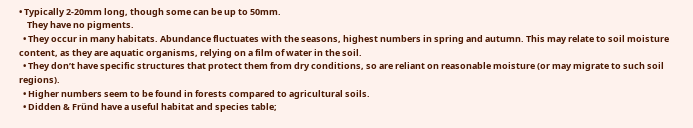• Typically 2-20mm long, though some can be up to 50mm.
    They have no pigments.
  • They occur in many habitats. Abundance fluctuates with the seasons, highest numbers in spring and autumn. This may relate to soil moisture content, as they are aquatic organisms, relying on a film of water in the soil.
  • They don’t have specific structures that protect them from dry conditions, so are reliant on reasonable moisture (or may migrate to such soil regions).
  • Higher numbers seem to be found in forests compared to agricultural soils.
  • Didden & Fründ have a useful habitat and species table;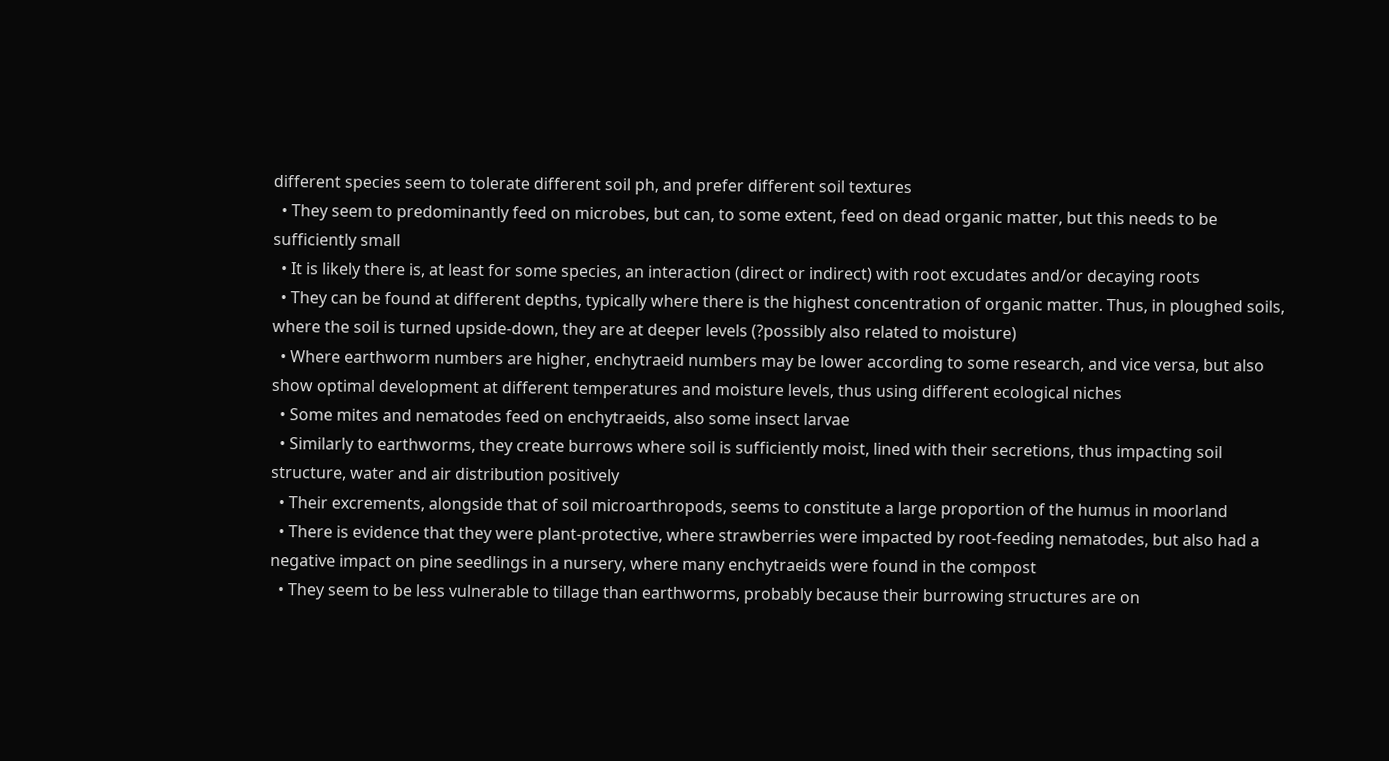different species seem to tolerate different soil ph, and prefer different soil textures
  • They seem to predominantly feed on microbes, but can, to some extent, feed on dead organic matter, but this needs to be sufficiently small
  • It is likely there is, at least for some species, an interaction (direct or indirect) with root excudates and/or decaying roots
  • They can be found at different depths, typically where there is the highest concentration of organic matter. Thus, in ploughed soils, where the soil is turned upside-down, they are at deeper levels (?possibly also related to moisture)
  • Where earthworm numbers are higher, enchytraeid numbers may be lower according to some research, and vice versa, but also show optimal development at different temperatures and moisture levels, thus using different ecological niches
  • Some mites and nematodes feed on enchytraeids, also some insect larvae
  • Similarly to earthworms, they create burrows where soil is sufficiently moist, lined with their secretions, thus impacting soil structure, water and air distribution positively
  • Their excrements, alongside that of soil microarthropods, seems to constitute a large proportion of the humus in moorland
  • There is evidence that they were plant-protective, where strawberries were impacted by root-feeding nematodes, but also had a negative impact on pine seedlings in a nursery, where many enchytraeids were found in the compost
  • They seem to be less vulnerable to tillage than earthworms, probably because their burrowing structures are on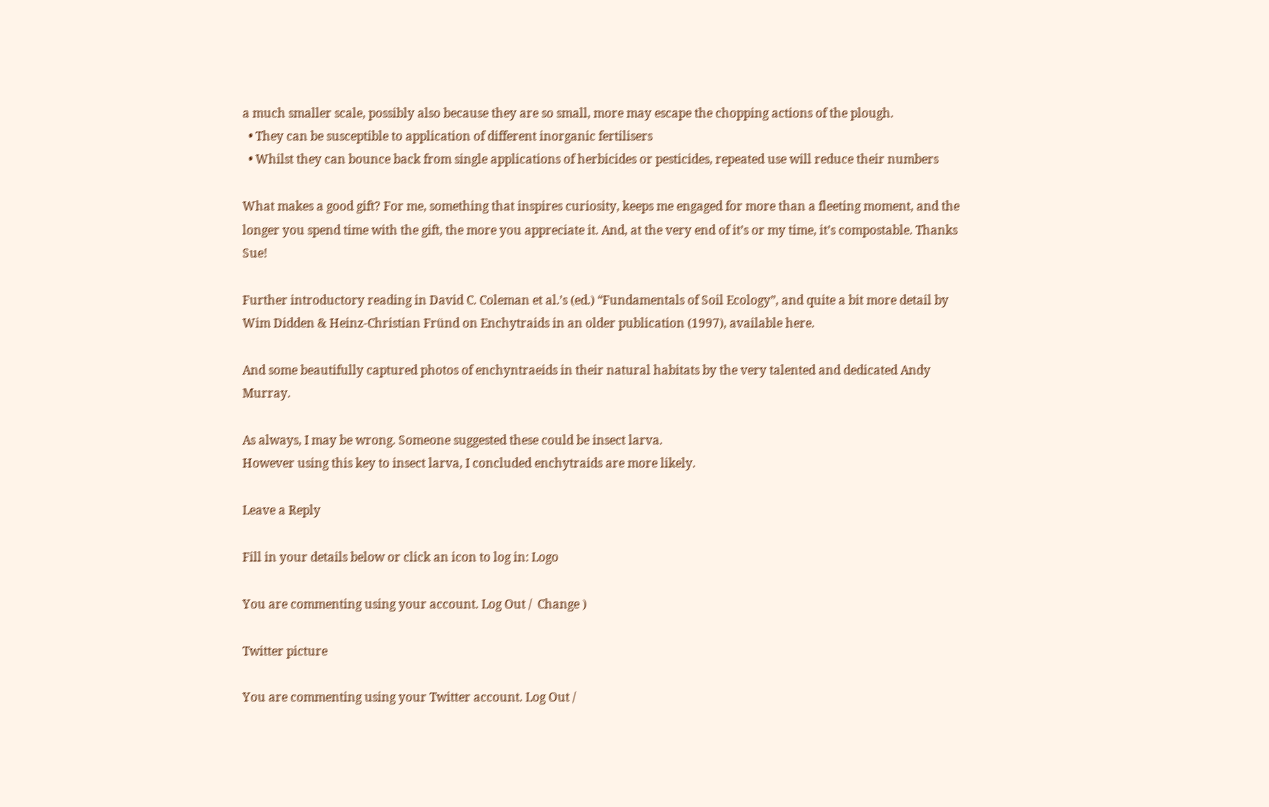a much smaller scale, possibly also because they are so small, more may escape the chopping actions of the plough.
  • They can be susceptible to application of different inorganic fertilisers
  • Whilst they can bounce back from single applications of herbicides or pesticides, repeated use will reduce their numbers

What makes a good gift? For me, something that inspires curiosity, keeps me engaged for more than a fleeting moment, and the longer you spend time with the gift, the more you appreciate it. And, at the very end of it’s or my time, it’s compostable. Thanks Sue!

Further introductory reading in David C. Coleman et al.’s (ed.) “Fundamentals of Soil Ecology”, and quite a bit more detail by Wim Didden & Heinz-Christian Fründ on Enchytraids in an older publication (1997), available here.

And some beautifully captured photos of enchyntraeids in their natural habitats by the very talented and dedicated Andy Murray.

As always, I may be wrong. Someone suggested these could be insect larva.
However using this key to insect larva, I concluded enchytraids are more likely.

Leave a Reply

Fill in your details below or click an icon to log in: Logo

You are commenting using your account. Log Out /  Change )

Twitter picture

You are commenting using your Twitter account. Log Out /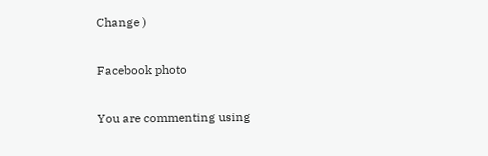Change )

Facebook photo

You are commenting using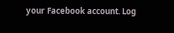your Facebook account. Log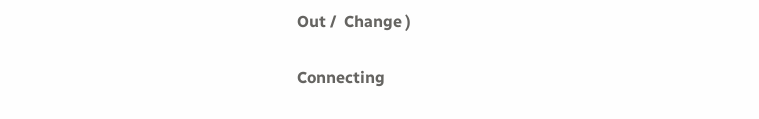Out /  Change )

Connecting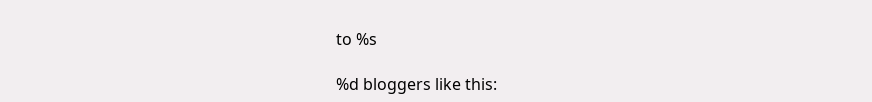to %s

%d bloggers like this: